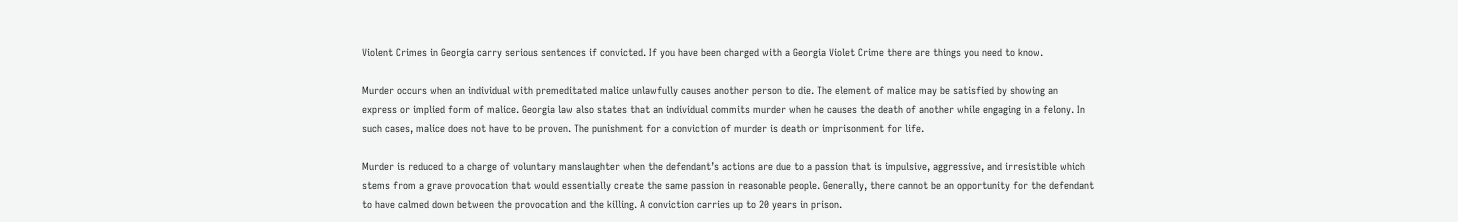Violent Crimes in Georgia carry serious sentences if convicted. If you have been charged with a Georgia Violet Crime there are things you need to know.

Murder occurs when an individual with premeditated malice unlawfully causes another person to die. The element of malice may be satisfied by showing an express or implied form of malice. Georgia law also states that an individual commits murder when he causes the death of another while engaging in a felony. In such cases, malice does not have to be proven. The punishment for a conviction of murder is death or imprisonment for life.

Murder is reduced to a charge of voluntary manslaughter when the defendant’s actions are due to a passion that is impulsive, aggressive, and irresistible which stems from a grave provocation that would essentially create the same passion in reasonable people. Generally, there cannot be an opportunity for the defendant to have calmed down between the provocation and the killing. A conviction carries up to 20 years in prison.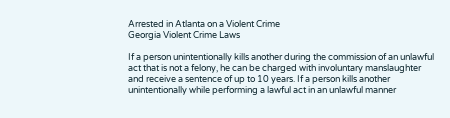Arrested in Atlanta on a Violent Crime
Georgia Violent Crime Laws

If a person unintentionally kills another during the commission of an unlawful act that is not a felony, he can be charged with involuntary manslaughter and receive a sentence of up to 10 years. If a person kills another unintentionally while performing a lawful act in an unlawful manner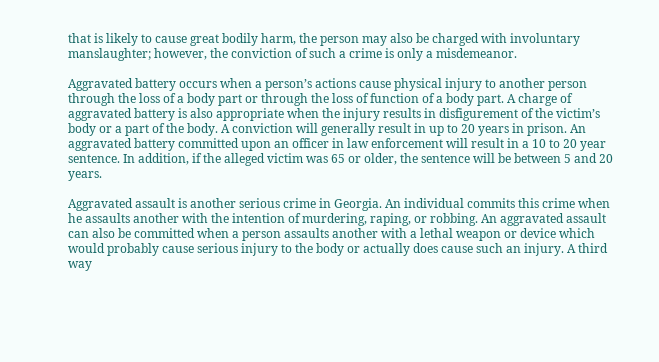that is likely to cause great bodily harm, the person may also be charged with involuntary manslaughter; however, the conviction of such a crime is only a misdemeanor.

Aggravated battery occurs when a person’s actions cause physical injury to another person through the loss of a body part or through the loss of function of a body part. A charge of aggravated battery is also appropriate when the injury results in disfigurement of the victim’s body or a part of the body. A conviction will generally result in up to 20 years in prison. An aggravated battery committed upon an officer in law enforcement will result in a 10 to 20 year sentence. In addition, if the alleged victim was 65 or older, the sentence will be between 5 and 20 years.

Aggravated assault is another serious crime in Georgia. An individual commits this crime when he assaults another with the intention of murdering, raping, or robbing. An aggravated assault can also be committed when a person assaults another with a lethal weapon or device which would probably cause serious injury to the body or actually does cause such an injury. A third way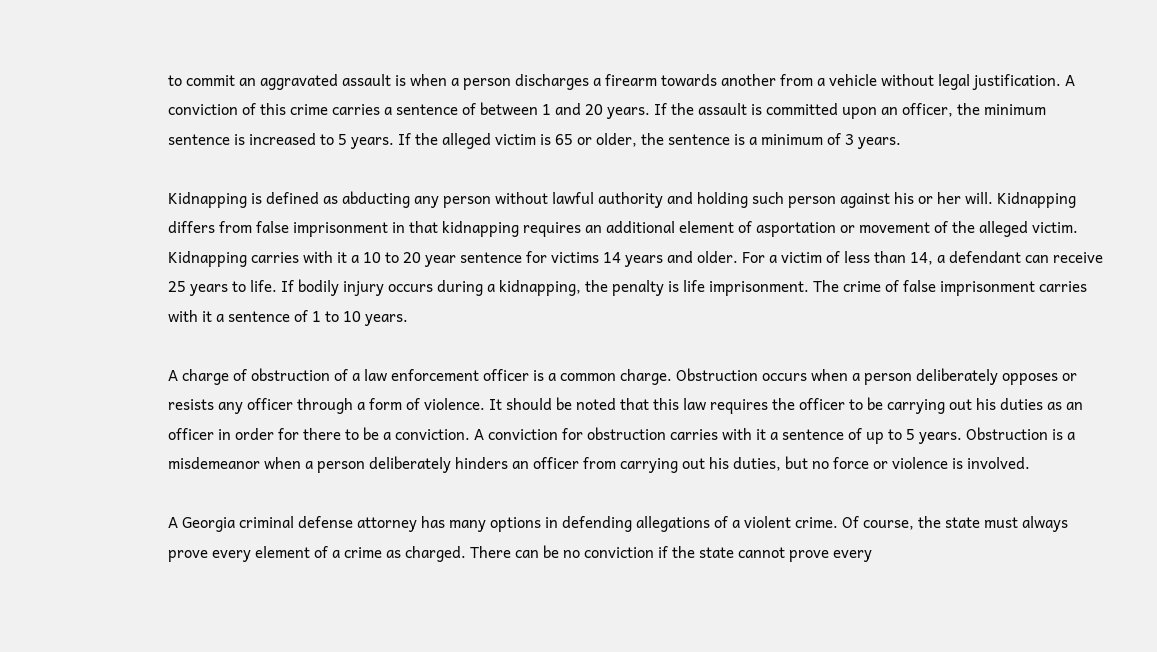to commit an aggravated assault is when a person discharges a firearm towards another from a vehicle without legal justification. A conviction of this crime carries a sentence of between 1 and 20 years. If the assault is committed upon an officer, the minimum sentence is increased to 5 years. If the alleged victim is 65 or older, the sentence is a minimum of 3 years.

Kidnapping is defined as abducting any person without lawful authority and holding such person against his or her will. Kidnapping differs from false imprisonment in that kidnapping requires an additional element of asportation or movement of the alleged victim. Kidnapping carries with it a 10 to 20 year sentence for victims 14 years and older. For a victim of less than 14, a defendant can receive 25 years to life. If bodily injury occurs during a kidnapping, the penalty is life imprisonment. The crime of false imprisonment carries with it a sentence of 1 to 10 years.

A charge of obstruction of a law enforcement officer is a common charge. Obstruction occurs when a person deliberately opposes or resists any officer through a form of violence. It should be noted that this law requires the officer to be carrying out his duties as an officer in order for there to be a conviction. A conviction for obstruction carries with it a sentence of up to 5 years. Obstruction is a misdemeanor when a person deliberately hinders an officer from carrying out his duties, but no force or violence is involved.

A Georgia criminal defense attorney has many options in defending allegations of a violent crime. Of course, the state must always prove every element of a crime as charged. There can be no conviction if the state cannot prove every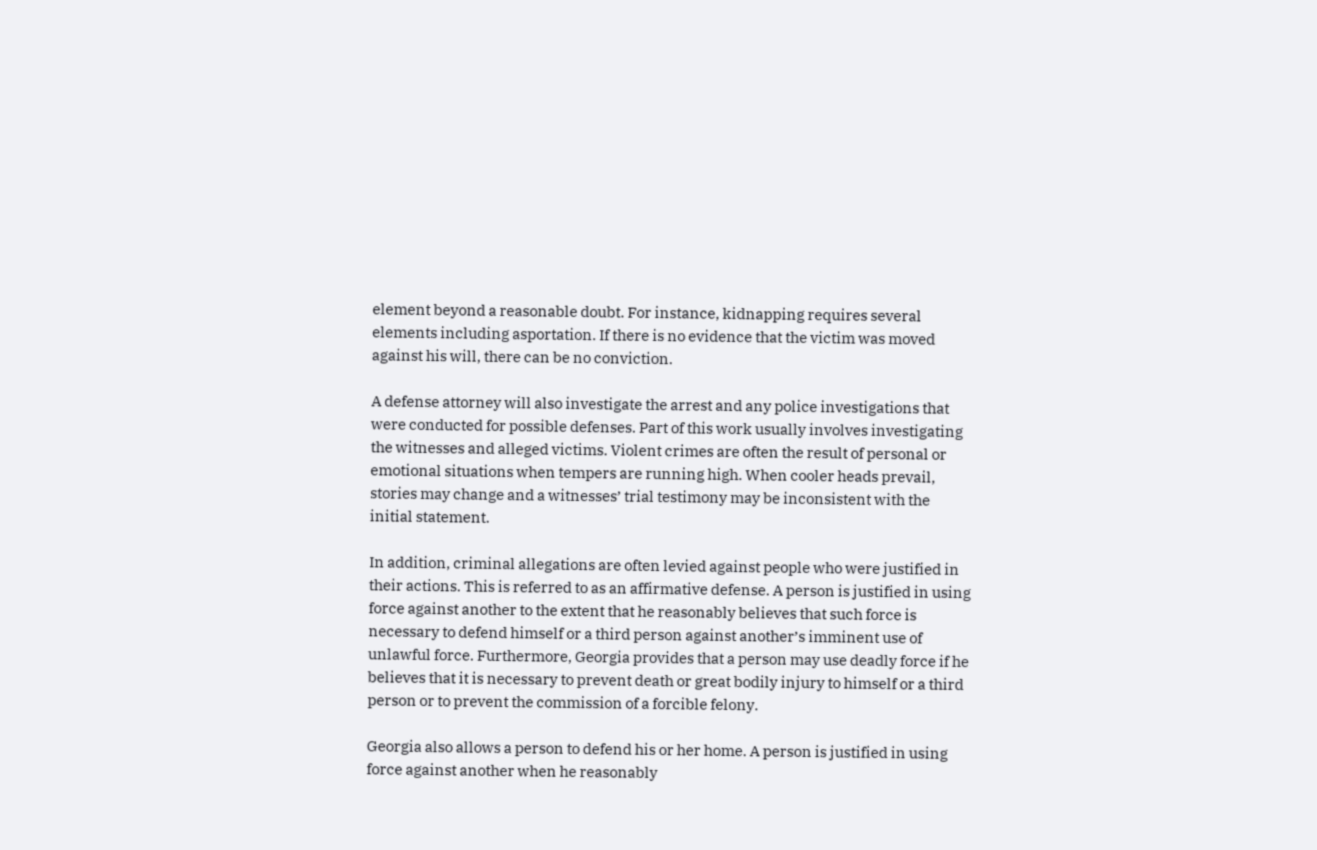element beyond a reasonable doubt. For instance, kidnapping requires several elements including asportation. If there is no evidence that the victim was moved against his will, there can be no conviction.

A defense attorney will also investigate the arrest and any police investigations that were conducted for possible defenses. Part of this work usually involves investigating the witnesses and alleged victims. Violent crimes are often the result of personal or emotional situations when tempers are running high. When cooler heads prevail, stories may change and a witnesses’ trial testimony may be inconsistent with the initial statement.

In addition, criminal allegations are often levied against people who were justified in their actions. This is referred to as an affirmative defense. A person is justified in using force against another to the extent that he reasonably believes that such force is necessary to defend himself or a third person against another’s imminent use of unlawful force. Furthermore, Georgia provides that a person may use deadly force if he believes that it is necessary to prevent death or great bodily injury to himself or a third person or to prevent the commission of a forcible felony.

Georgia also allows a person to defend his or her home. A person is justified in using force against another when he reasonably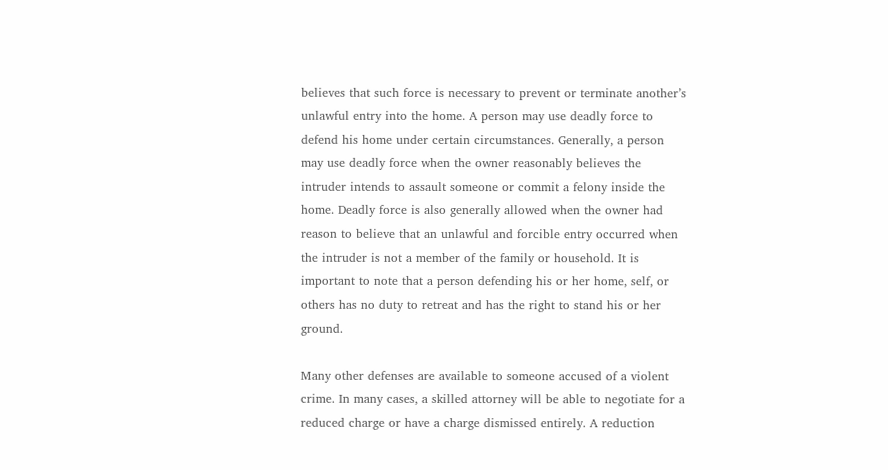believes that such force is necessary to prevent or terminate another’s unlawful entry into the home. A person may use deadly force to defend his home under certain circumstances. Generally, a person may use deadly force when the owner reasonably believes the intruder intends to assault someone or commit a felony inside the home. Deadly force is also generally allowed when the owner had reason to believe that an unlawful and forcible entry occurred when the intruder is not a member of the family or household. It is important to note that a person defending his or her home, self, or others has no duty to retreat and has the right to stand his or her ground.

Many other defenses are available to someone accused of a violent crime. In many cases, a skilled attorney will be able to negotiate for a reduced charge or have a charge dismissed entirely. A reduction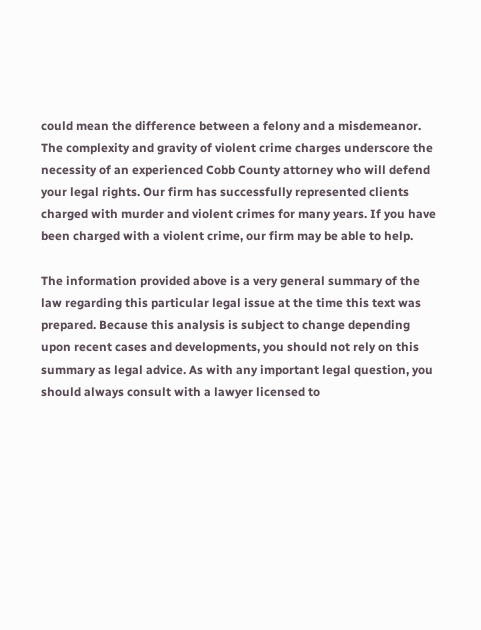could mean the difference between a felony and a misdemeanor. The complexity and gravity of violent crime charges underscore the necessity of an experienced Cobb County attorney who will defend your legal rights. Our firm has successfully represented clients charged with murder and violent crimes for many years. If you have been charged with a violent crime, our firm may be able to help.

The information provided above is a very general summary of the law regarding this particular legal issue at the time this text was prepared. Because this analysis is subject to change depending upon recent cases and developments, you should not rely on this summary as legal advice. As with any important legal question, you should always consult with a lawyer licensed to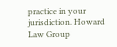practice in your jurisdiction. Howard Law Group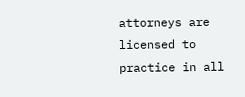attorneys are licensed to practice in all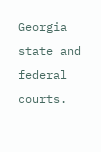Georgia state and federal courts.